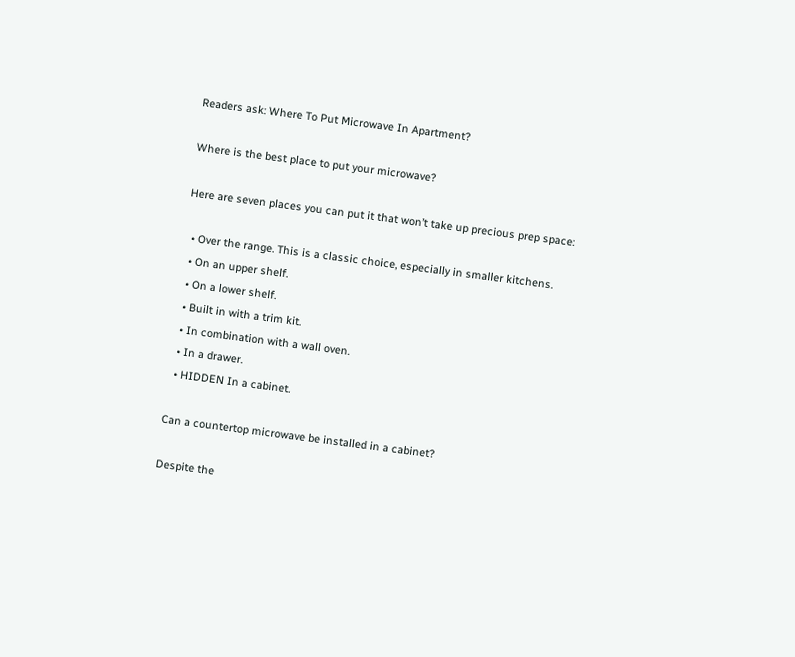Readers ask: Where To Put Microwave In Apartment?

Where is the best place to put your microwave?

Here are seven places you can put it that won’t take up precious prep space:

  • Over the range. This is a classic choice, especially in smaller kitchens.
  • On an upper shelf.
  • On a lower shelf.
  • Built in with a trim kit.
  • In combination with a wall oven.
  • In a drawer.
  • HIDDEN In a cabinet.

Can a countertop microwave be installed in a cabinet?

Despite the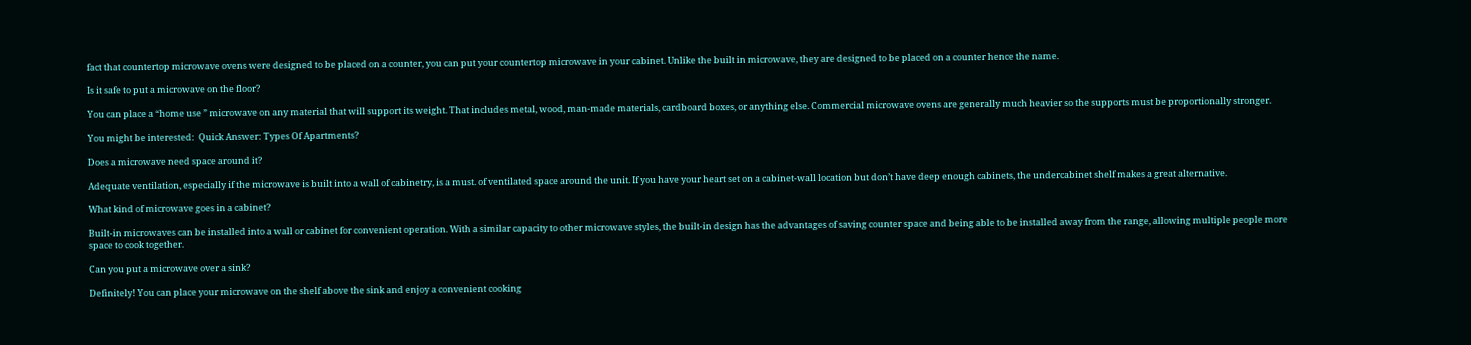fact that countertop microwave ovens were designed to be placed on a counter, you can put your countertop microwave in your cabinet. Unlike the built in microwave, they are designed to be placed on a counter hence the name.

Is it safe to put a microwave on the floor?

You can place a “home use ” microwave on any material that will support its weight. That includes metal, wood, man-made materials, cardboard boxes, or anything else. Commercial microwave ovens are generally much heavier so the supports must be proportionally stronger.

You might be interested:  Quick Answer: Types Of Apartments?

Does a microwave need space around it?

Adequate ventilation, especially if the microwave is built into a wall of cabinetry, is a must. of ventilated space around the unit. If you have your heart set on a cabinet-wall location but don’t have deep enough cabinets, the undercabinet shelf makes a great alternative.

What kind of microwave goes in a cabinet?

Built-in microwaves can be installed into a wall or cabinet for convenient operation. With a similar capacity to other microwave styles, the built-in design has the advantages of saving counter space and being able to be installed away from the range, allowing multiple people more space to cook together.

Can you put a microwave over a sink?

Definitely! You can place your microwave on the shelf above the sink and enjoy a convenient cooking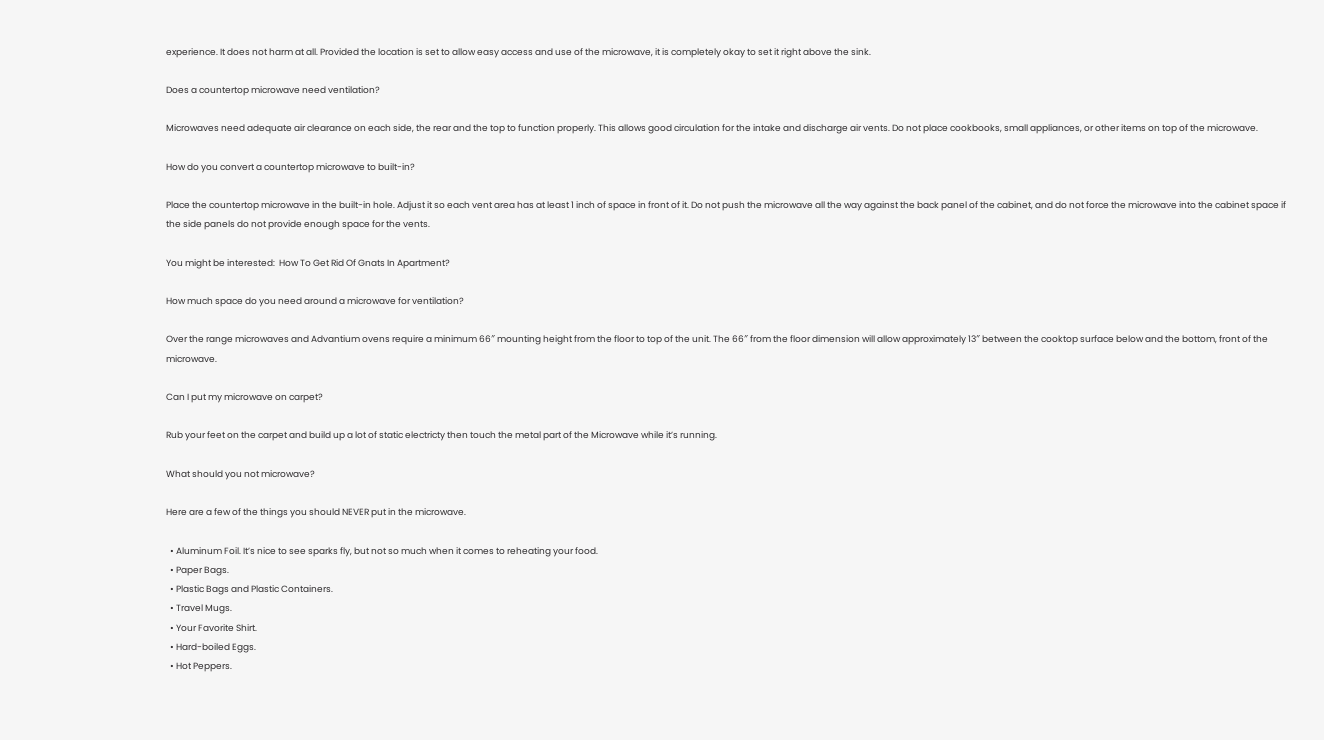experience. It does not harm at all. Provided the location is set to allow easy access and use of the microwave, it is completely okay to set it right above the sink.

Does a countertop microwave need ventilation?

Microwaves need adequate air clearance on each side, the rear and the top to function properly. This allows good circulation for the intake and discharge air vents. Do not place cookbooks, small appliances, or other items on top of the microwave.

How do you convert a countertop microwave to built-in?

Place the countertop microwave in the built-in hole. Adjust it so each vent area has at least 1 inch of space in front of it. Do not push the microwave all the way against the back panel of the cabinet, and do not force the microwave into the cabinet space if the side panels do not provide enough space for the vents.

You might be interested:  How To Get Rid Of Gnats In Apartment?

How much space do you need around a microwave for ventilation?

Over the range microwaves and Advantium ovens require a minimum 66″ mounting height from the floor to top of the unit. The 66″ from the floor dimension will allow approximately 13″ between the cooktop surface below and the bottom, front of the microwave.

Can I put my microwave on carpet?

Rub your feet on the carpet and build up a lot of static electricty then touch the metal part of the Microwave while it’s running.

What should you not microwave?

Here are a few of the things you should NEVER put in the microwave.

  • Aluminum Foil. It’s nice to see sparks fly, but not so much when it comes to reheating your food.
  • Paper Bags.
  • Plastic Bags and Plastic Containers.
  • Travel Mugs.
  • Your Favorite Shirt.
  • Hard-boiled Eggs.
  • Hot Peppers.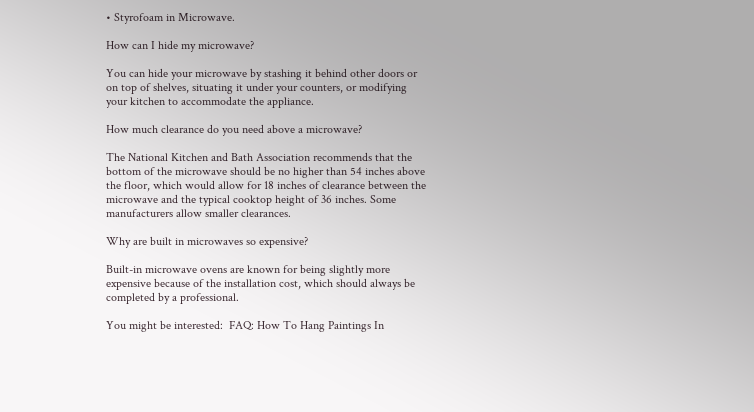• Styrofoam in Microwave.

How can I hide my microwave?

You can hide your microwave by stashing it behind other doors or on top of shelves, situating it under your counters, or modifying your kitchen to accommodate the appliance.

How much clearance do you need above a microwave?

The National Kitchen and Bath Association recommends that the bottom of the microwave should be no higher than 54 inches above the floor, which would allow for 18 inches of clearance between the microwave and the typical cooktop height of 36 inches. Some manufacturers allow smaller clearances.

Why are built in microwaves so expensive?

Built-in microwave ovens are known for being slightly more expensive because of the installation cost, which should always be completed by a professional.

You might be interested:  FAQ: How To Hang Paintings In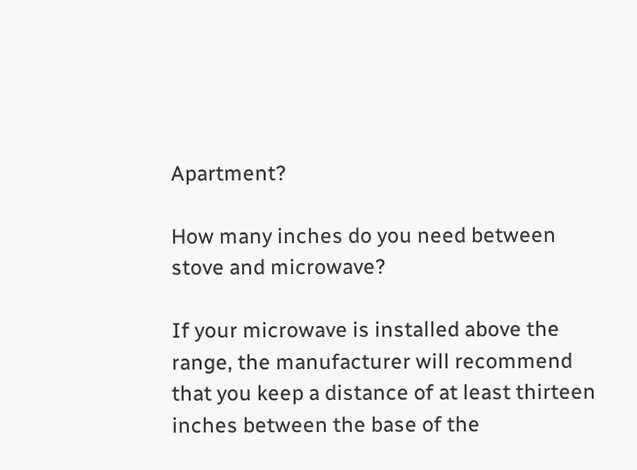Apartment?

How many inches do you need between stove and microwave?

If your microwave is installed above the range, the manufacturer will recommend that you keep a distance of at least thirteen inches between the base of the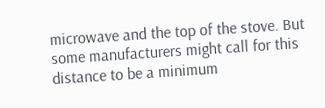microwave and the top of the stove. But some manufacturers might call for this distance to be a minimum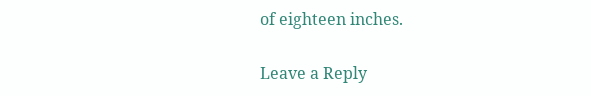of eighteen inches.

Leave a Reply